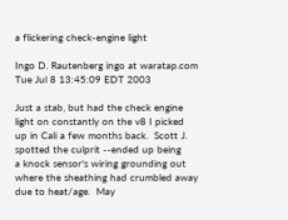a flickering check-engine light

Ingo D. Rautenberg ingo at waratap.com
Tue Jul 8 13:45:09 EDT 2003

Just a stab, but had the check engine light on constantly on the v8 I picked
up in Cali a few months back.  Scott J. spotted the culprit --ended up being
a knock sensor's wiring grounding out where the sheathing had crumbled away
due to heat/age.  May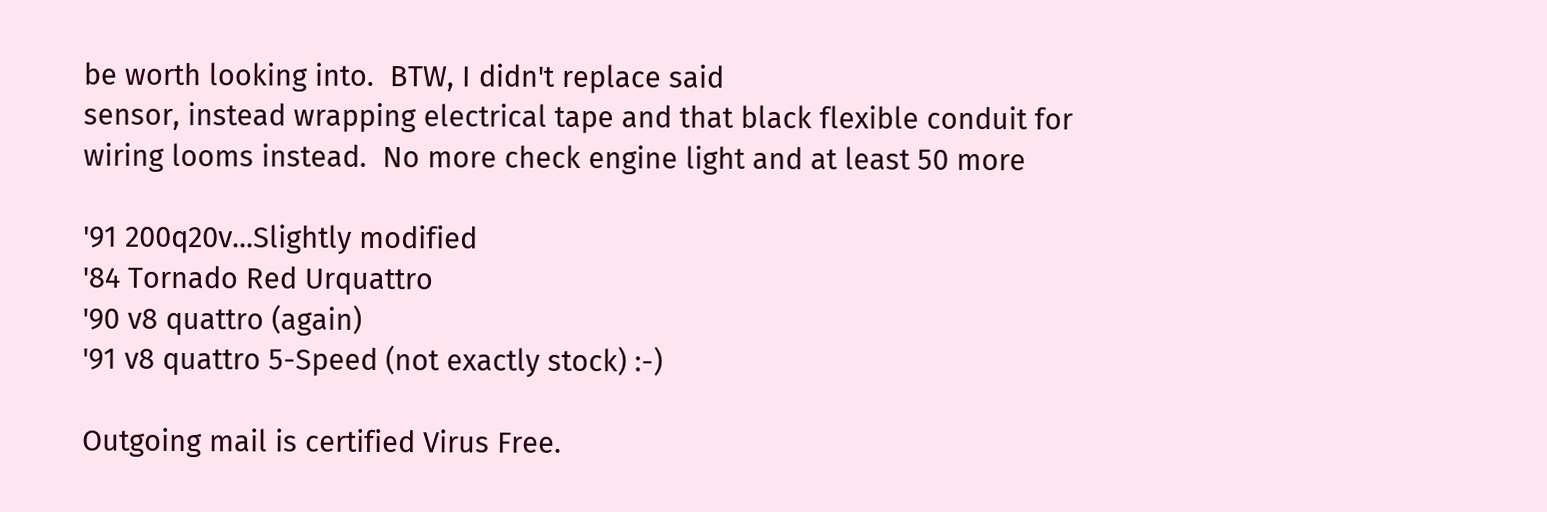be worth looking into.  BTW, I didn't replace said
sensor, instead wrapping electrical tape and that black flexible conduit for
wiring looms instead.  No more check engine light and at least 50 more

'91 200q20v...Slightly modified
'84 Tornado Red Urquattro
'90 v8 quattro (again)
'91 v8 quattro 5-Speed (not exactly stock) :-)

Outgoing mail is certified Virus Free.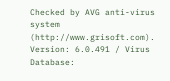Checked by AVG anti-virus system (http://www.grisoft.com).
Version: 6.0.491 / Virus Database: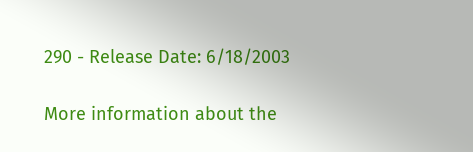290 - Release Date: 6/18/2003

More information about the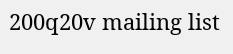200q20v mailing list